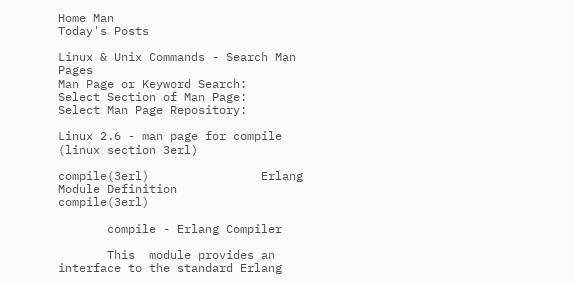Home Man
Today's Posts

Linux & Unix Commands - Search Man Pages
Man Page or Keyword Search:
Select Section of Man Page:
Select Man Page Repository:

Linux 2.6 - man page for compile (linux section 3erl)

compile(3erl)                Erlang Module Definition               compile(3erl)

       compile - Erlang Compiler

       This  module provides an interface to the standard Erlang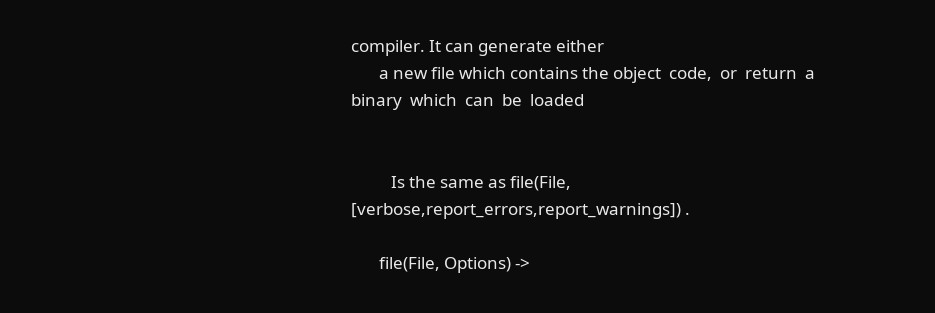compiler. It can generate either
       a new file which contains the object  code,  or  return  a  binary  which  can  be  loaded


          Is the same as file(File, [verbose,report_errors,report_warnings]) .

       file(File, Options) ->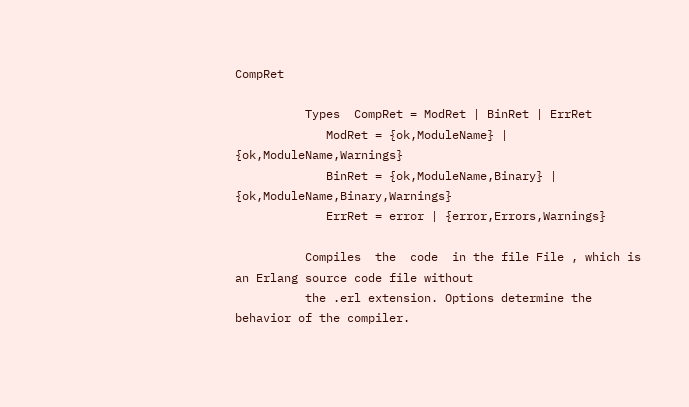CompRet

          Types  CompRet = ModRet | BinRet | ErrRet
             ModRet = {ok,ModuleName} | {ok,ModuleName,Warnings}
             BinRet = {ok,ModuleName,Binary} | {ok,ModuleName,Binary,Warnings}
             ErrRet = error | {error,Errors,Warnings}

          Compiles  the  code  in the file File , which is an Erlang source code file without
          the .erl extension. Options determine the behavior of the compiler.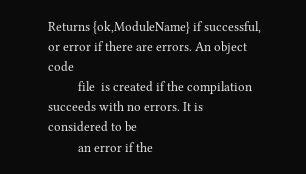Returns {ok,ModuleName} if successful, or error if there are errors. An object code
          file  is created if the compilation succeeds with no errors. It is considered to be
          an error if the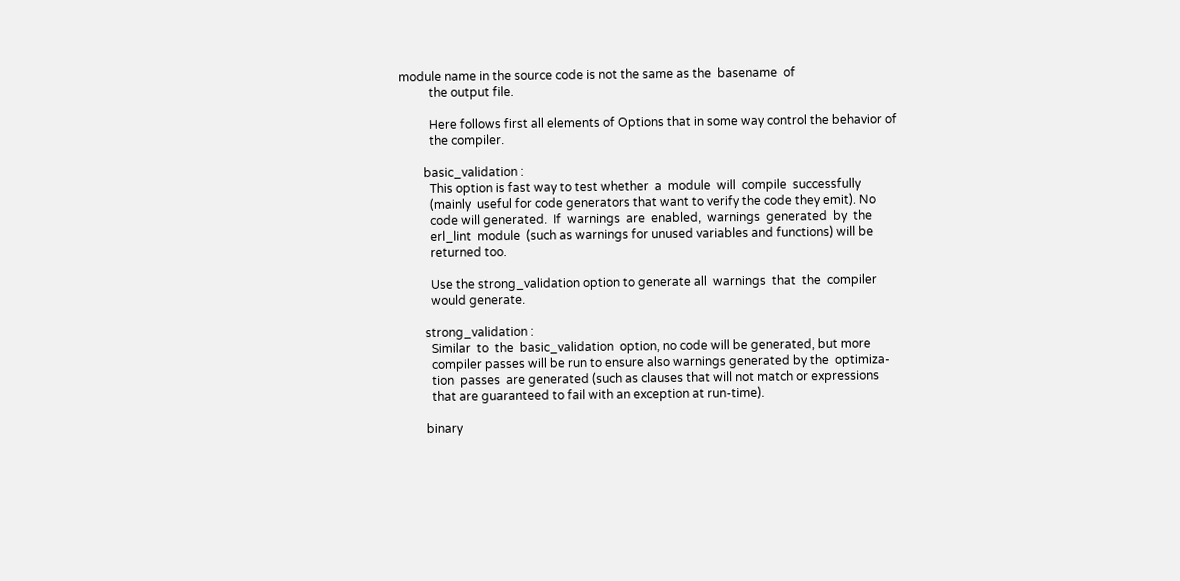module name in the source code is not the same as the  basename  of
          the output file.

          Here follows first all elements of Options that in some way control the behavior of
          the compiler.

        basic_validation :
          This option is fast way to test whether  a  module  will  compile  successfully
          (mainly  useful for code generators that want to verify the code they emit). No
          code will generated.  If  warnings  are  enabled,  warnings  generated  by  the
          erl_lint  module  (such as warnings for unused variables and functions) will be
          returned too.

          Use the strong_validation option to generate all  warnings  that  the  compiler
          would generate.

        strong_validation :
          Similar  to  the  basic_validation  option, no code will be generated, but more
          compiler passes will be run to ensure also warnings generated by the  optimiza-
          tion  passes  are generated (such as clauses that will not match or expressions
          that are guaranteed to fail with an exception at run-time).

        binary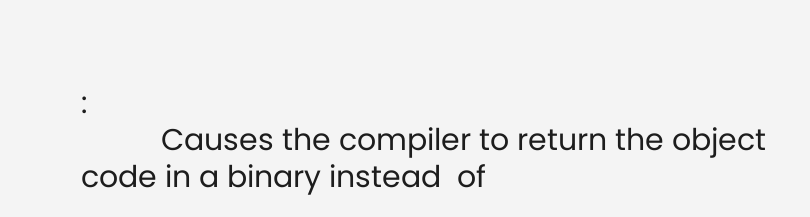:
          Causes the compiler to return the object code in a binary instead  of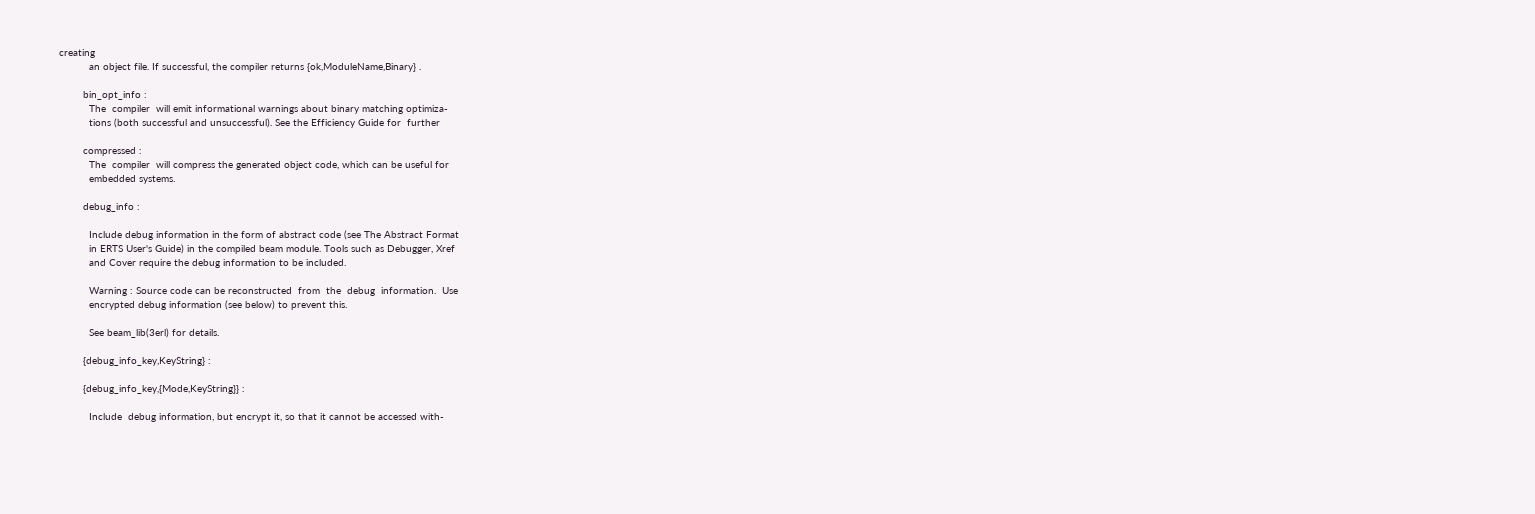creating
          an object file. If successful, the compiler returns {ok,ModuleName,Binary} .

        bin_opt_info :
          The  compiler  will emit informational warnings about binary matching optimiza-
          tions (both successful and unsuccessful). See the Efficiency Guide for  further

        compressed :
          The  compiler  will compress the generated object code, which can be useful for
          embedded systems.

        debug_info :

          Include debug information in the form of abstract code (see The Abstract Format
          in ERTS User's Guide) in the compiled beam module. Tools such as Debugger, Xref
          and Cover require the debug information to be included.

          Warning : Source code can be reconstructed  from  the  debug  information.  Use
          encrypted debug information (see below) to prevent this.

          See beam_lib(3erl) for details.

        {debug_info_key,KeyString} :

        {debug_info_key,{Mode,KeyString}} :

          Include  debug information, but encrypt it, so that it cannot be accessed with-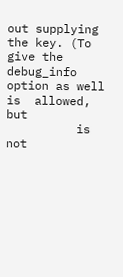out supplying the key. (To give the debug_info option as well is  allowed,  but
          is  not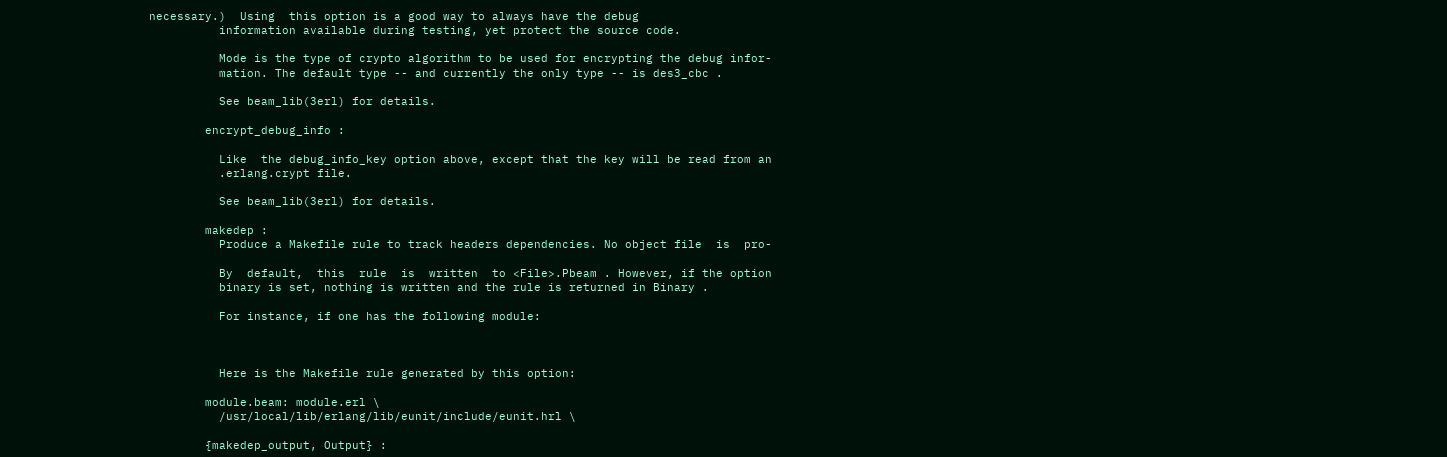necessary.)  Using  this option is a good way to always have the debug
          information available during testing, yet protect the source code.

          Mode is the type of crypto algorithm to be used for encrypting the debug infor-
          mation. The default type -- and currently the only type -- is des3_cbc .

          See beam_lib(3erl) for details.

        encrypt_debug_info :

          Like  the debug_info_key option above, except that the key will be read from an
          .erlang.crypt file.

          See beam_lib(3erl) for details.

        makedep :
          Produce a Makefile rule to track headers dependencies. No object file  is  pro-

          By  default,  this  rule  is  written  to <File>.Pbeam . However, if the option
          binary is set, nothing is written and the rule is returned in Binary .

          For instance, if one has the following module:



          Here is the Makefile rule generated by this option:

        module.beam: module.erl \
          /usr/local/lib/erlang/lib/eunit/include/eunit.hrl \

        {makedep_output, Output} :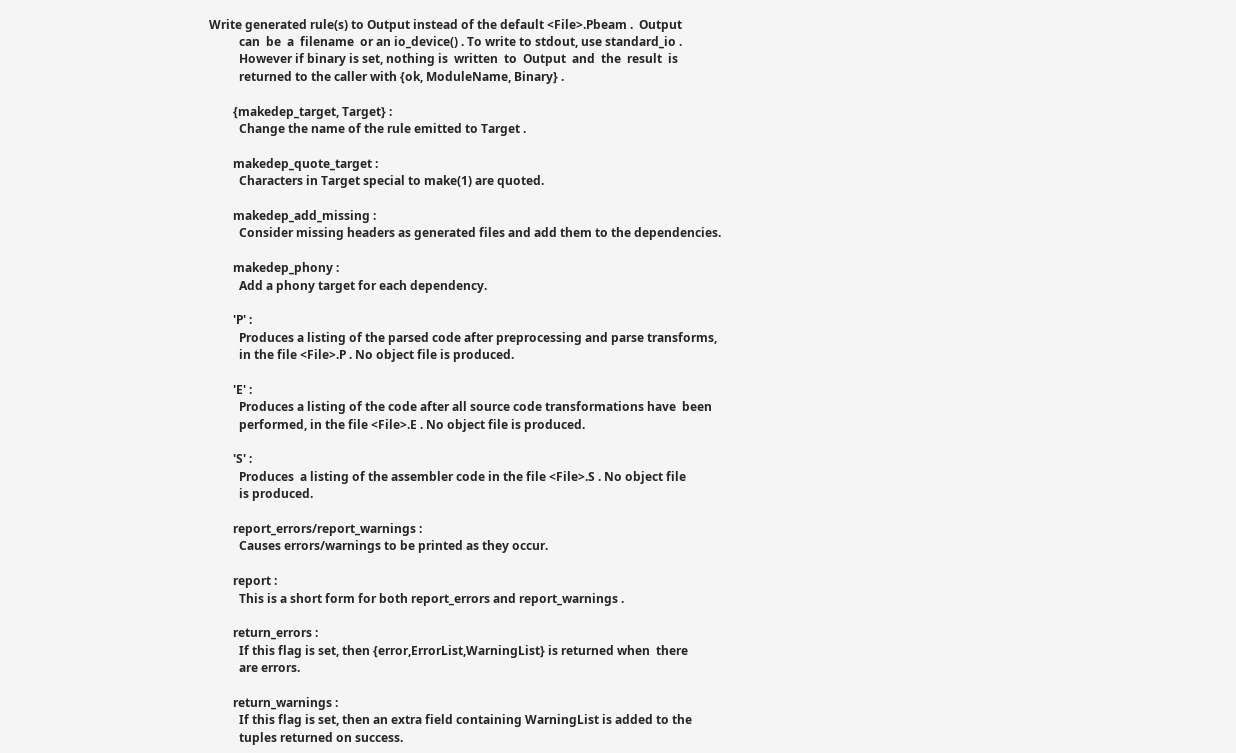Write generated rule(s) to Output instead of the default <File>.Pbeam .  Output
          can  be  a  filename  or an io_device() . To write to stdout, use standard_io .
          However if binary is set, nothing is  written  to  Output  and  the  result  is
          returned to the caller with {ok, ModuleName, Binary} .

        {makedep_target, Target} :
          Change the name of the rule emitted to Target .

        makedep_quote_target :
          Characters in Target special to make(1) are quoted.

        makedep_add_missing :
          Consider missing headers as generated files and add them to the dependencies.

        makedep_phony :
          Add a phony target for each dependency.

        'P' :
          Produces a listing of the parsed code after preprocessing and parse transforms,
          in the file <File>.P . No object file is produced.

        'E' :
          Produces a listing of the code after all source code transformations have  been
          performed, in the file <File>.E . No object file is produced.

        'S' :
          Produces  a listing of the assembler code in the file <File>.S . No object file
          is produced.

        report_errors/report_warnings :
          Causes errors/warnings to be printed as they occur.

        report :
          This is a short form for both report_errors and report_warnings .

        return_errors :
          If this flag is set, then {error,ErrorList,WarningList} is returned when  there
          are errors.

        return_warnings :
          If this flag is set, then an extra field containing WarningList is added to the
          tuples returned on success.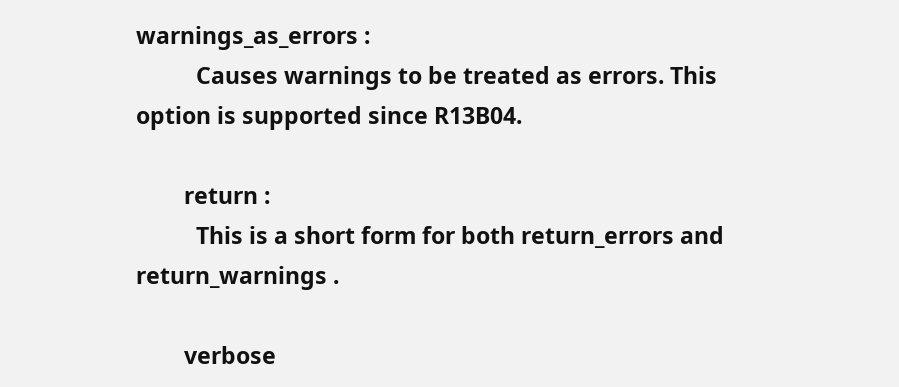warnings_as_errors :
          Causes warnings to be treated as errors. This option is supported since R13B04.

        return :
          This is a short form for both return_errors and return_warnings .

        verbose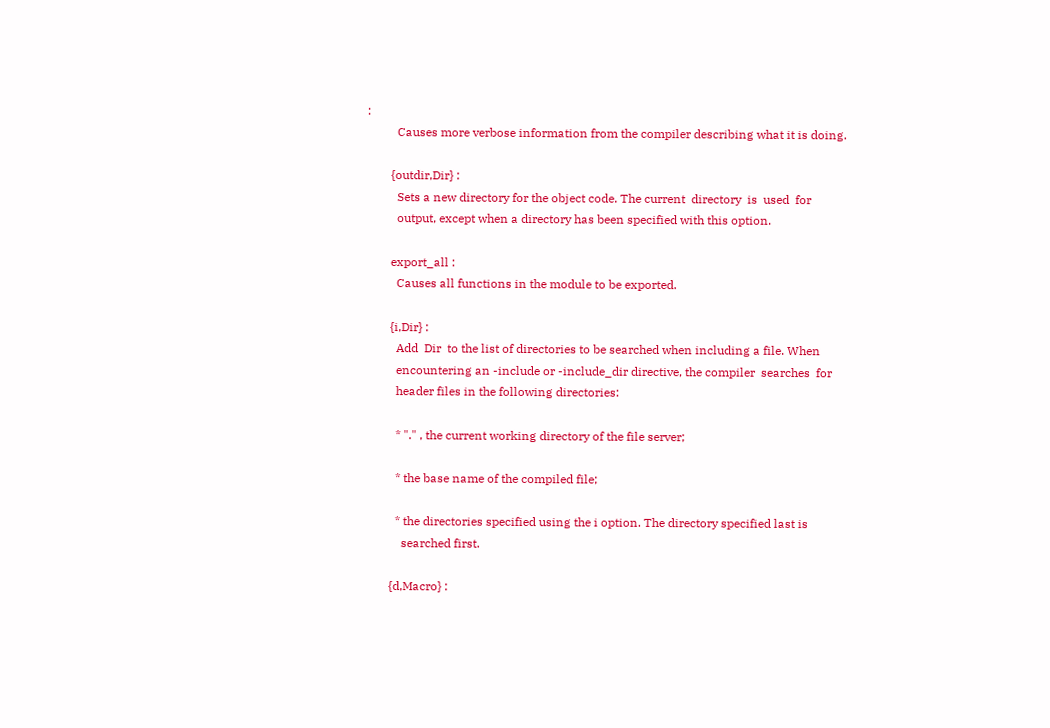:
          Causes more verbose information from the compiler describing what it is doing.

        {outdir,Dir} :
          Sets a new directory for the object code. The current  directory  is  used  for
          output, except when a directory has been specified with this option.

        export_all :
          Causes all functions in the module to be exported.

        {i,Dir} :
          Add  Dir  to the list of directories to be searched when including a file. When
          encountering an -include or -include_dir directive, the compiler  searches  for
          header files in the following directories:

          * "." , the current working directory of the file server;

          * the base name of the compiled file;

          * the directories specified using the i option. The directory specified last is
            searched first.

        {d,Macro} :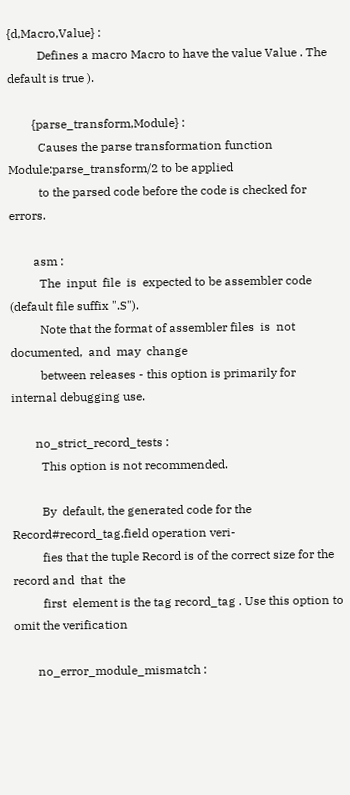{d,Macro,Value} :
          Defines a macro Macro to have the value Value . The default is true ).

        {parse_transform,Module} :
          Causes the parse transformation function Module:parse_transform/2 to be applied
          to the parsed code before the code is checked for errors.

        asm :
          The  input  file  is  expected to be assembler code (default file suffix ".S").
          Note that the format of assembler files  is  not  documented,  and  may  change
          between releases - this option is primarily for internal debugging use.

        no_strict_record_tests :
          This option is not recommended.

          By  default, the generated code for the Record#record_tag.field operation veri-
          fies that the tuple Record is of the correct size for the record and  that  the
          first  element is the tag record_tag . Use this option to omit the verification

        no_error_module_mismatch :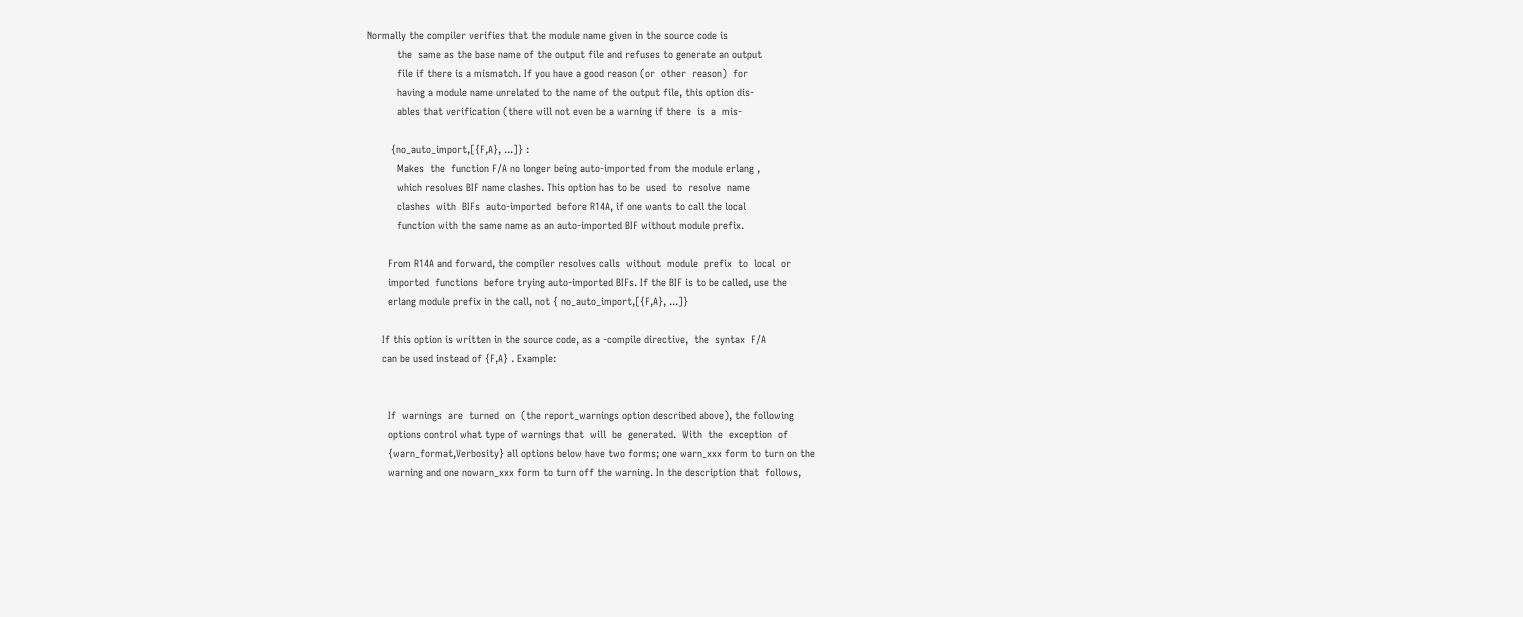Normally the compiler verifies that the module name given in the source code is
          the  same as the base name of the output file and refuses to generate an output
          file if there is a mismatch. If you have a good reason (or  other  reason)  for
          having a module name unrelated to the name of the output file, this option dis-
          ables that verification (there will not even be a warning if there  is  a  mis-

        {no_auto_import,[{F,A}, ...]} :
          Makes  the  function F/A no longer being auto-imported from the module erlang ,
          which resolves BIF name clashes. This option has to be  used  to  resolve  name
          clashes  with  BIFs  auto-imported  before R14A, if one wants to call the local
          function with the same name as an auto-imported BIF without module prefix.

       From R14A and forward, the compiler resolves calls  without  module  prefix  to  local  or
       imported  functions  before trying auto-imported BIFs. If the BIF is to be called, use the
       erlang module prefix in the call, not { no_auto_import,[{F,A}, ...]}

     If this option is written in the source code, as a -compile directive,  the  syntax  F/A
     can be used instead of {F,A} . Example:


       If  warnings  are  turned  on  (the report_warnings option described above), the following
       options control what type of warnings that  will  be  generated.  With  the  exception  of
       {warn_format,Verbosity} all options below have two forms; one warn_xxx form to turn on the
       warning and one nowarn_xxx form to turn off the warning. In the description that  follows,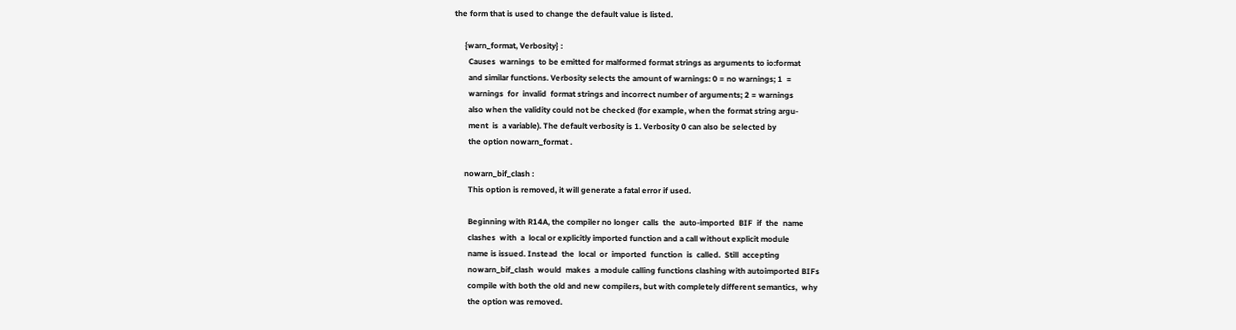the form that is used to change the default value is listed.

     {warn_format, Verbosity} :
       Causes  warnings  to be emitted for malformed format strings as arguments to io:format
       and similar functions. Verbosity selects the amount of warnings: 0 = no warnings; 1  =
       warnings  for  invalid  format strings and incorrect number of arguments; 2 = warnings
       also when the validity could not be checked (for example, when the format string argu-
       ment  is  a variable). The default verbosity is 1. Verbosity 0 can also be selected by
       the option nowarn_format .

     nowarn_bif_clash :
       This option is removed, it will generate a fatal error if used.

       Beginning with R14A, the compiler no longer  calls  the  auto-imported  BIF  if  the  name
       clashes  with  a  local or explicitly imported function and a call without explicit module
       name is issued. Instead  the  local  or  imported  function  is  called.  Still  accepting
       nowarn_bif_clash  would  makes  a module calling functions clashing with autoimported BIFs
       compile with both the old and new compilers, but with completely different semantics,  why
       the option was removed.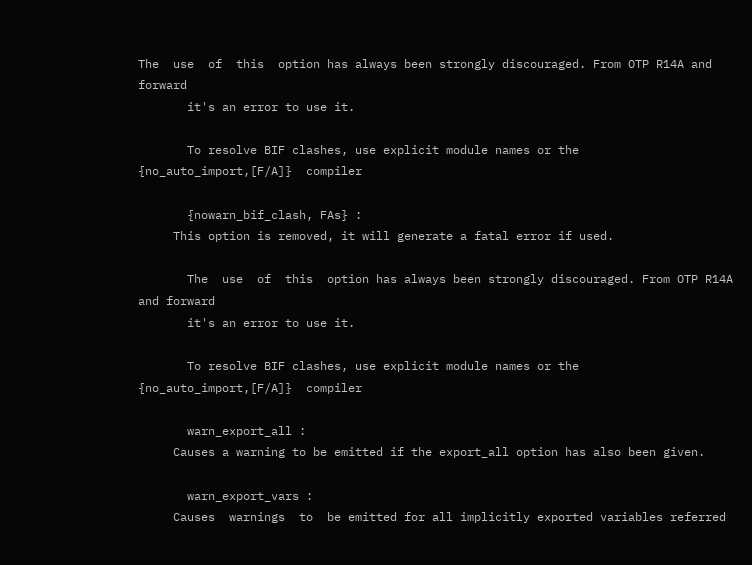The  use  of  this  option has always been strongly discouraged. From OTP R14A and forward
       it's an error to use it.

       To resolve BIF clashes, use explicit module names or the  {no_auto_import,[F/A]}  compiler

       {nowarn_bif_clash, FAs} :
     This option is removed, it will generate a fatal error if used.

       The  use  of  this  option has always been strongly discouraged. From OTP R14A and forward
       it's an error to use it.

       To resolve BIF clashes, use explicit module names or the  {no_auto_import,[F/A]}  compiler

       warn_export_all :
     Causes a warning to be emitted if the export_all option has also been given.

       warn_export_vars :
     Causes  warnings  to  be emitted for all implicitly exported variables referred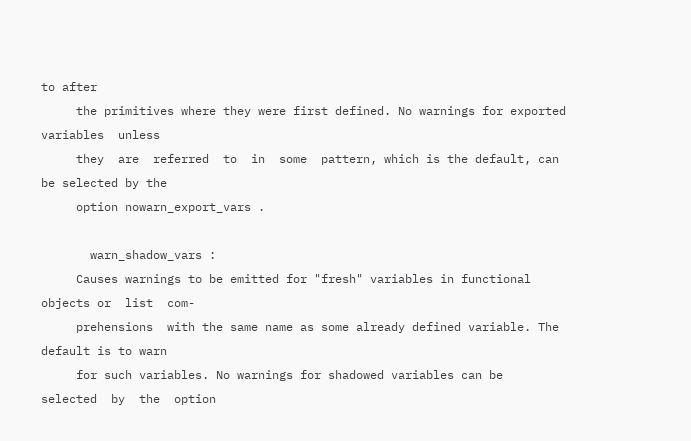to after
     the primitives where they were first defined. No warnings for exported variables  unless
     they  are  referred  to  in  some  pattern, which is the default, can be selected by the
     option nowarn_export_vars .

       warn_shadow_vars :
     Causes warnings to be emitted for "fresh" variables in functional objects or  list  com-
     prehensions  with the same name as some already defined variable. The default is to warn
     for such variables. No warnings for shadowed variables can be  selected  by  the  option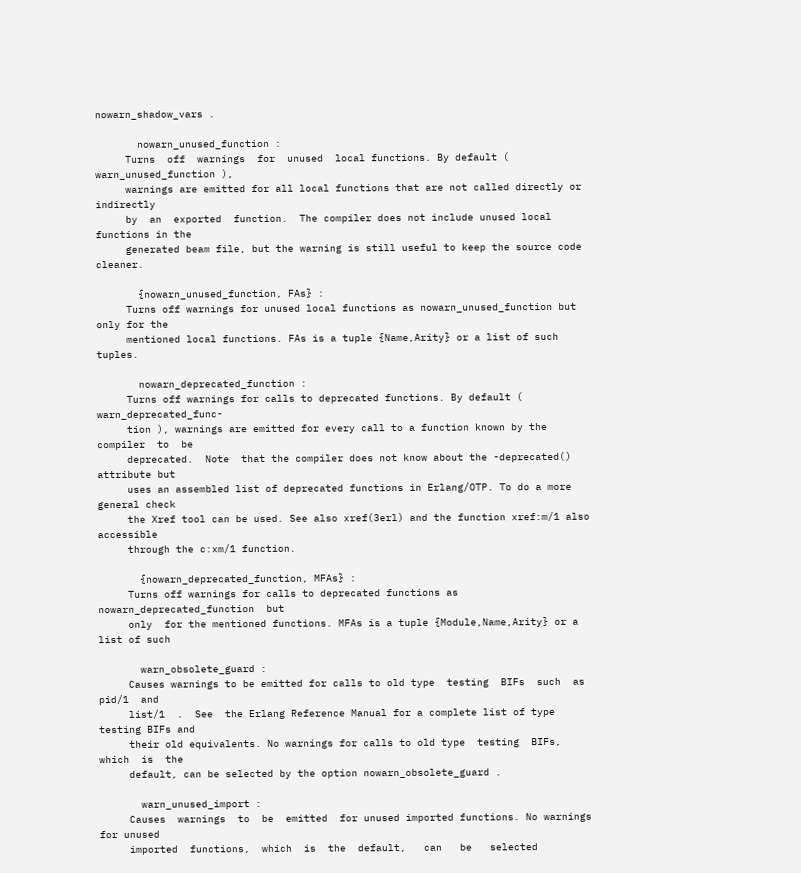nowarn_shadow_vars .

       nowarn_unused_function :
     Turns  off  warnings  for  unused  local functions. By default ( warn_unused_function ),
     warnings are emitted for all local functions that are not called directly or  indirectly
     by  an  exported  function.  The compiler does not include unused local functions in the
     generated beam file, but the warning is still useful to keep the source code cleaner.

       {nowarn_unused_function, FAs} :
     Turns off warnings for unused local functions as nowarn_unused_function but only for the
     mentioned local functions. FAs is a tuple {Name,Arity} or a list of such tuples.

       nowarn_deprecated_function :
     Turns off warnings for calls to deprecated functions. By default ( warn_deprecated_func-
     tion ), warnings are emitted for every call to a function known by the  compiler  to  be
     deprecated.  Note  that the compiler does not know about the -deprecated() attribute but
     uses an assembled list of deprecated functions in Erlang/OTP. To do a more general check
     the Xref tool can be used. See also xref(3erl) and the function xref:m/1 also accessible
     through the c:xm/1 function.

       {nowarn_deprecated_function, MFAs} :
     Turns off warnings for calls to deprecated functions as  nowarn_deprecated_function  but
     only  for the mentioned functions. MFAs is a tuple {Module,Name,Arity} or a list of such

       warn_obsolete_guard :
     Causes warnings to be emitted for calls to old type  testing  BIFs  such  as  pid/1  and
     list/1  .  See  the Erlang Reference Manual for a complete list of type testing BIFs and
     their old equivalents. No warnings for calls to old type  testing  BIFs,  which  is  the
     default, can be selected by the option nowarn_obsolete_guard .

       warn_unused_import :
     Causes  warnings  to  be  emitted  for unused imported functions. No warnings for unused
     imported  functions,  which  is  the  default,   can   be   selected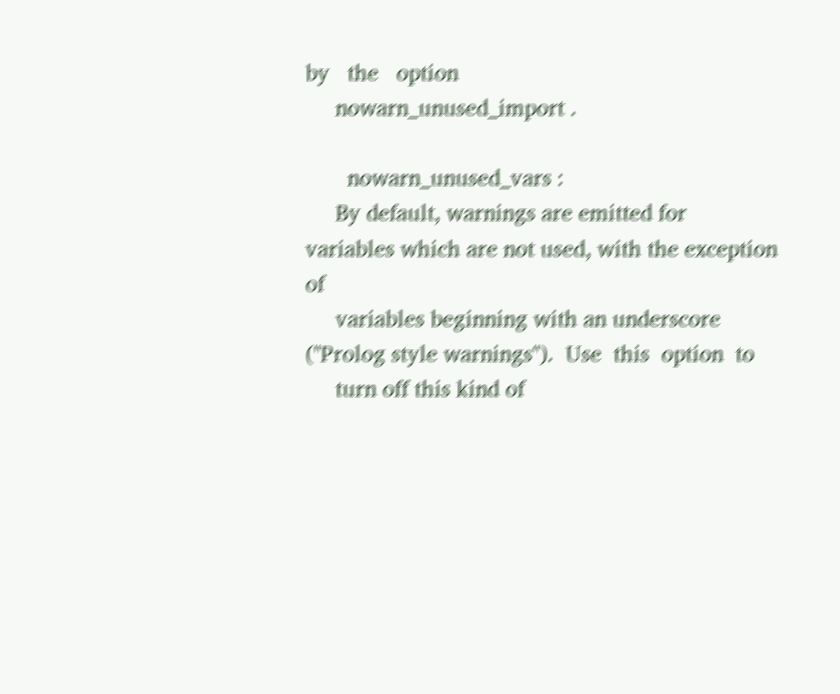by   the   option
     nowarn_unused_import .

       nowarn_unused_vars :
     By default, warnings are emitted for variables which are not used, with the exception of
     variables beginning with an underscore ("Prolog style warnings").  Use  this  option  to
     turn off this kind of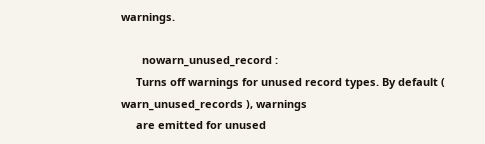warnings.

       nowarn_unused_record :
     Turns off warnings for unused record types. By default ( warn_unused_records ), warnings
     are emitted for unused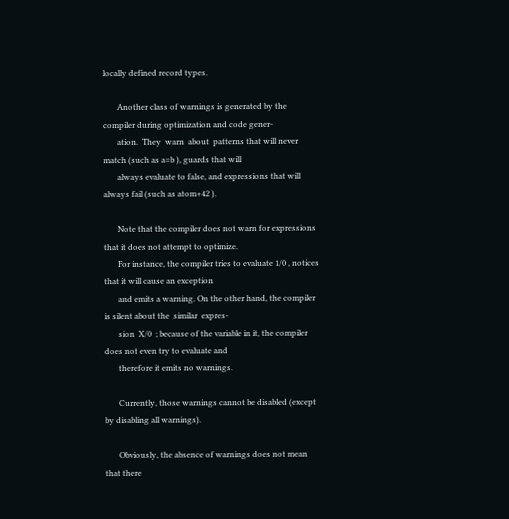locally defined record types.

       Another class of warnings is generated by the compiler during optimization and code gener-
       ation.  They  warn  about  patterns that will never match (such as a=b ), guards that will
       always evaluate to false, and expressions that will always fail (such as atom+42 ).

       Note that the compiler does not warn for expressions that it does not attempt to optimize.
       For instance, the compiler tries to evaluate 1/0 , notices that it will cause an exception
       and emits a warning. On the other hand, the compiler is silent about the  similar  expres-
       sion  X/0  ; because of the variable in it, the compiler does not even try to evaluate and
       therefore it emits no warnings.

       Currently, those warnings cannot be disabled (except by disabling all warnings).

       Obviously, the absence of warnings does not mean that there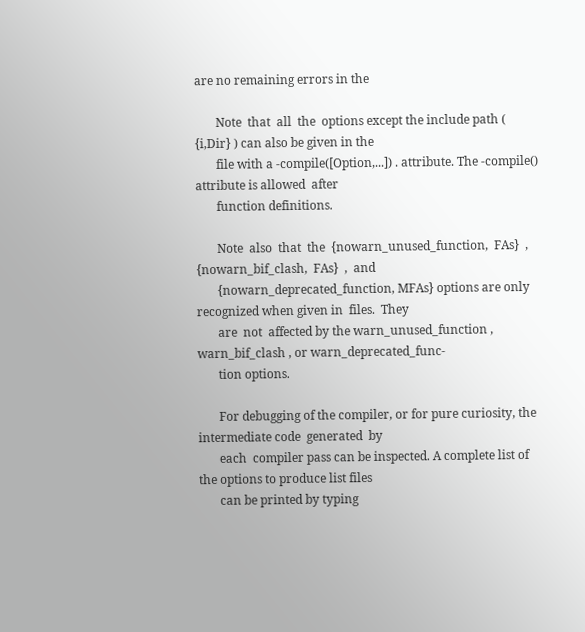are no remaining errors in the

       Note  that  all  the  options except the include path ( {i,Dir} ) can also be given in the
       file with a -compile([Option,...]) . attribute. The -compile() attribute is allowed  after
       function definitions.

       Note  also  that  the  {nowarn_unused_function,  FAs}  ,  {nowarn_bif_clash,  FAs}  ,  and
       {nowarn_deprecated_function, MFAs} options are only recognized when given in  files.  They
       are  not  affected by the warn_unused_function , warn_bif_clash , or warn_deprecated_func-
       tion options.

       For debugging of the compiler, or for pure curiosity, the intermediate code  generated  by
       each  compiler pass can be inspected. A complete list of the options to produce list files
       can be printed by typing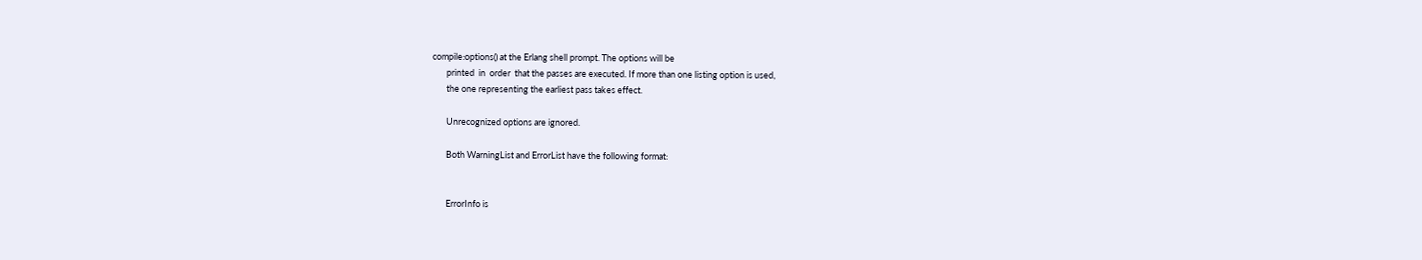compile:options() at the Erlang shell prompt. The options will be
       printed  in  order  that the passes are executed. If more than one listing option is used,
       the one representing the earliest pass takes effect.

       Unrecognized options are ignored.

       Both WarningList and ErrorList have the following format:


       ErrorInfo is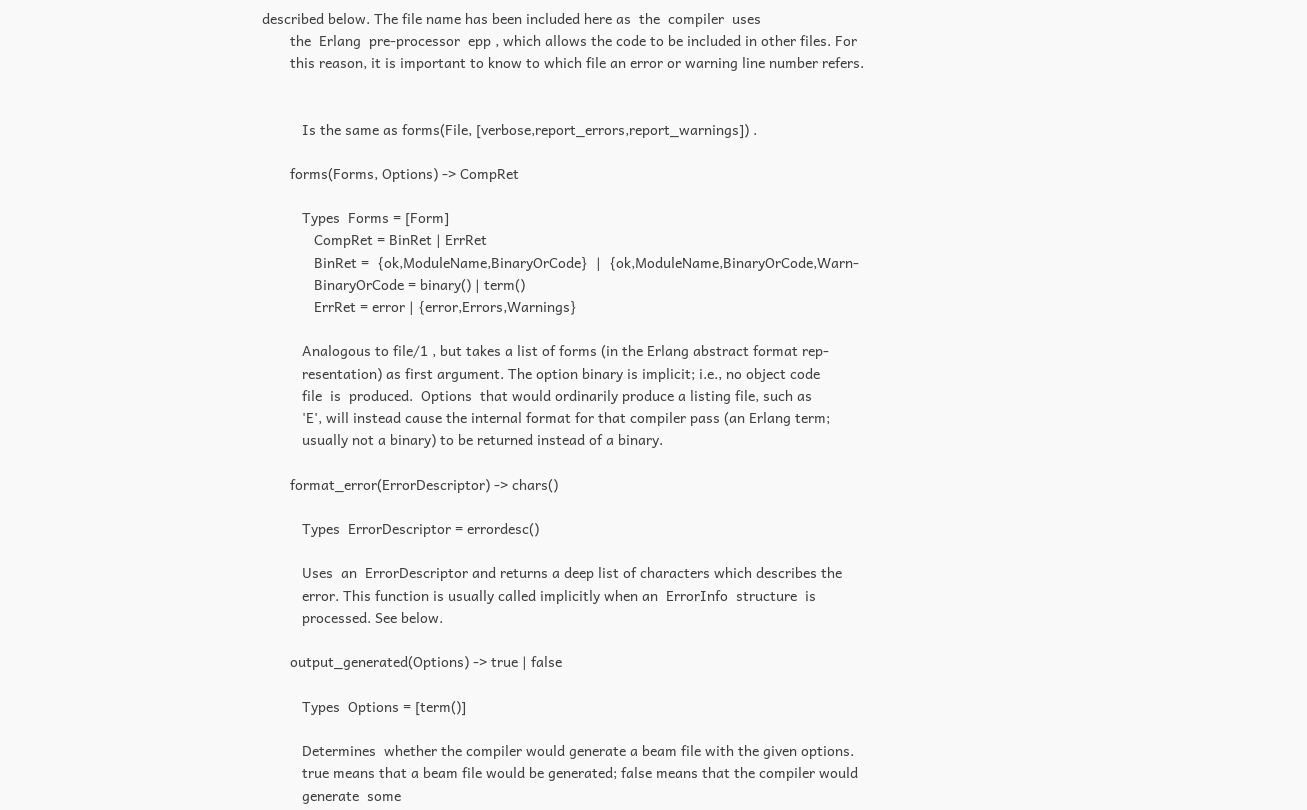described below. The file name has been included here as  the  compiler  uses
       the  Erlang  pre-processor  epp , which allows the code to be included in other files. For
       this reason, it is important to know to which file an error or warning line number refers.


          Is the same as forms(File, [verbose,report_errors,report_warnings]) .

       forms(Forms, Options) -> CompRet

          Types  Forms = [Form]
             CompRet = BinRet | ErrRet
             BinRet =  {ok,ModuleName,BinaryOrCode}  |  {ok,ModuleName,BinaryOrCode,Warn-
             BinaryOrCode = binary() | term()
             ErrRet = error | {error,Errors,Warnings}

          Analogous to file/1 , but takes a list of forms (in the Erlang abstract format rep-
          resentation) as first argument. The option binary is implicit; i.e., no object code
          file  is  produced.  Options  that would ordinarily produce a listing file, such as
          'E', will instead cause the internal format for that compiler pass (an Erlang term;
          usually not a binary) to be returned instead of a binary.

       format_error(ErrorDescriptor) -> chars()

          Types  ErrorDescriptor = errordesc()

          Uses  an  ErrorDescriptor and returns a deep list of characters which describes the
          error. This function is usually called implicitly when an  ErrorInfo  structure  is
          processed. See below.

       output_generated(Options) -> true | false

          Types  Options = [term()]

          Determines  whether the compiler would generate a beam file with the given options.
          true means that a beam file would be generated; false means that the compiler would
          generate  some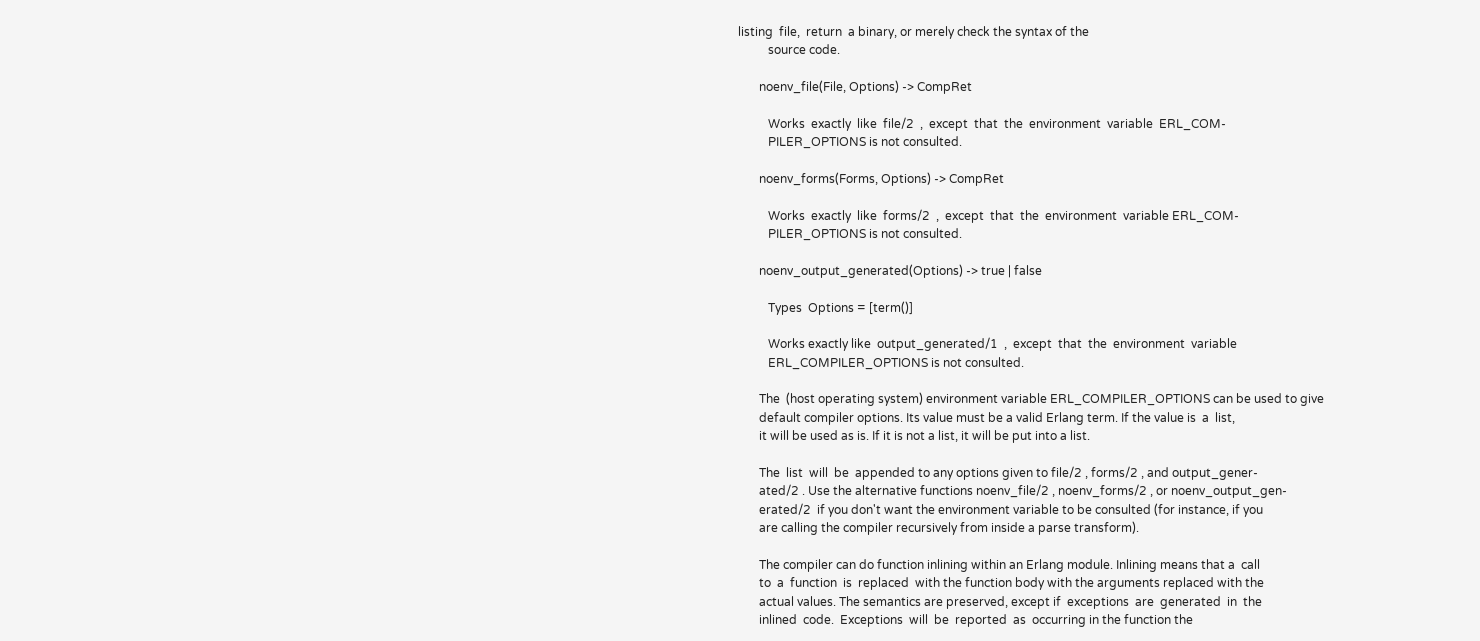listing  file,  return  a binary, or merely check the syntax of the
          source code.

       noenv_file(File, Options) -> CompRet

          Works  exactly  like  file/2  ,  except  that  the  environment  variable  ERL_COM-
          PILER_OPTIONS is not consulted.

       noenv_forms(Forms, Options) -> CompRet

          Works  exactly  like  forms/2  ,  except  that  the  environment  variable ERL_COM-
          PILER_OPTIONS is not consulted.

       noenv_output_generated(Options) -> true | false

          Types  Options = [term()]

          Works exactly like  output_generated/1  ,  except  that  the  environment  variable
          ERL_COMPILER_OPTIONS is not consulted.

       The  (host operating system) environment variable ERL_COMPILER_OPTIONS can be used to give
       default compiler options. Its value must be a valid Erlang term. If the value is  a  list,
       it will be used as is. If it is not a list, it will be put into a list.

       The  list  will  be  appended to any options given to file/2 , forms/2 , and output_gener-
       ated/2 . Use the alternative functions noenv_file/2 , noenv_forms/2 , or noenv_output_gen-
       erated/2  if you don't want the environment variable to be consulted (for instance, if you
       are calling the compiler recursively from inside a parse transform).

       The compiler can do function inlining within an Erlang module. Inlining means that a  call
       to  a  function  is  replaced  with the function body with the arguments replaced with the
       actual values. The semantics are preserved, except if  exceptions  are  generated  in  the
       inlined  code.  Exceptions  will  be  reported  as  occurring in the function the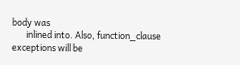body was
       inlined into. Also, function_clause exceptions will be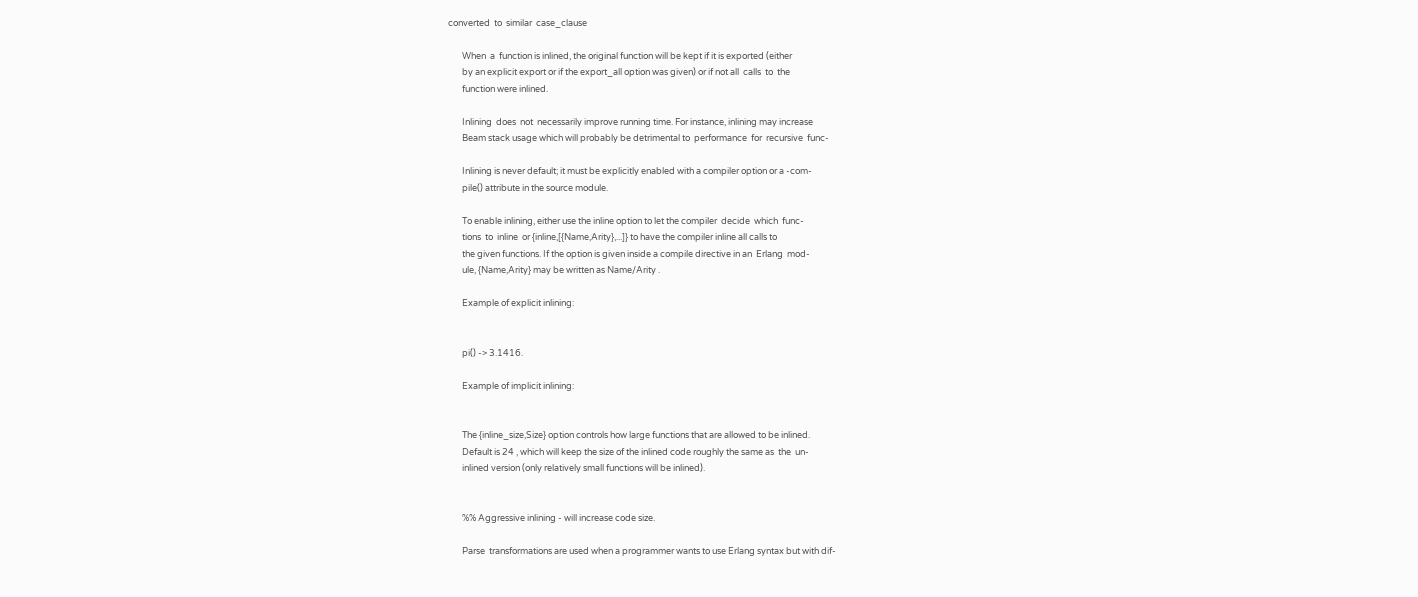converted  to  similar  case_clause

       When  a  function is inlined, the original function will be kept if it is exported (either
       by an explicit export or if the export_all option was given) or if not all  calls  to  the
       function were inlined.

       Inlining  does  not  necessarily improve running time. For instance, inlining may increase
       Beam stack usage which will probably be detrimental to  performance  for  recursive  func-

       Inlining is never default; it must be explicitly enabled with a compiler option or a -com-
       pile() attribute in the source module.

       To enable inlining, either use the inline option to let the compiler  decide  which  func-
       tions  to  inline  or {inline,[{Name,Arity},...]} to have the compiler inline all calls to
       the given functions. If the option is given inside a compile directive in an  Erlang  mod-
       ule, {Name,Arity} may be written as Name/Arity .

       Example of explicit inlining:


       pi() -> 3.1416.

       Example of implicit inlining:


       The {inline_size,Size} option controls how large functions that are allowed to be inlined.
       Default is 24 , which will keep the size of the inlined code roughly the same as  the  un-
       inlined version (only relatively small functions will be inlined).


       %% Aggressive inlining - will increase code size.

       Parse  transformations are used when a programmer wants to use Erlang syntax but with dif-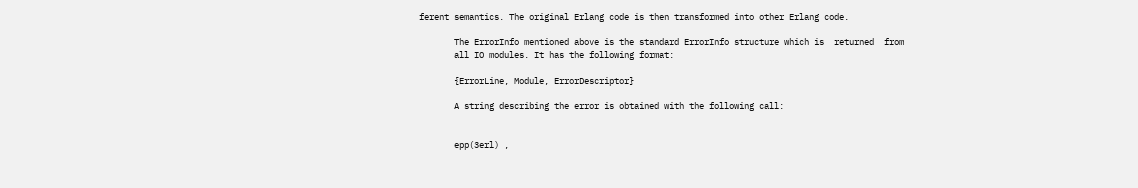ferent semantics. The original Erlang code is then transformed into other Erlang code.

       The ErrorInfo mentioned above is the standard ErrorInfo structure which is  returned  from
       all IO modules. It has the following format:

       {ErrorLine, Module, ErrorDescriptor}

       A string describing the error is obtained with the following call:


       epp(3erl) ,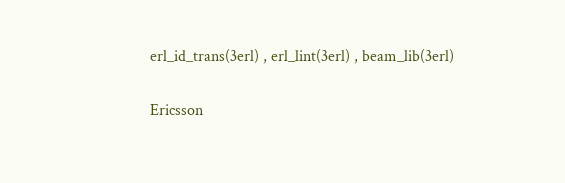erl_id_trans(3erl) , erl_lint(3erl) , beam_lib(3erl)

Ericsson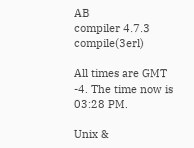AB               compiler 4.7.3                compile(3erl)

All times are GMT -4. The time now is 03:28 PM.

Unix &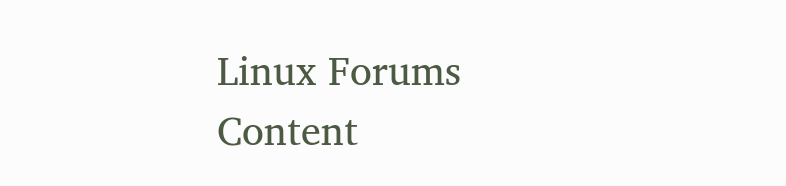Linux Forums Content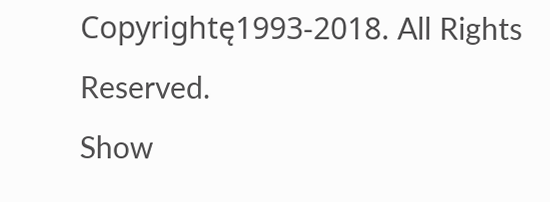Copyrightę1993-2018. All Rights Reserved.
Show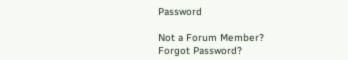Password

Not a Forum Member?
Forgot Password?